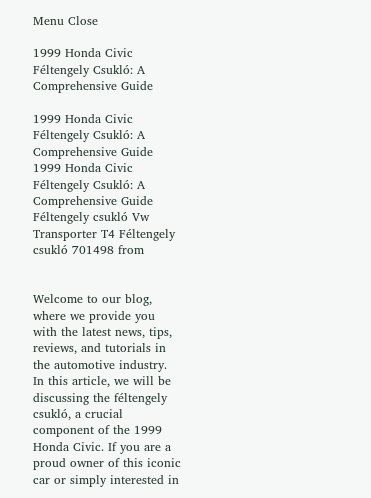Menu Close

1999 Honda Civic Féltengely Csukló: A Comprehensive Guide

1999 Honda Civic Féltengely Csukló: A Comprehensive Guide
1999 Honda Civic Féltengely Csukló: A Comprehensive Guide
Féltengely csukló Vw Transporter T4 Féltengely csukló 701498 from


Welcome to our blog, where we provide you with the latest news, tips, reviews, and tutorials in the automotive industry. In this article, we will be discussing the féltengely csukló, a crucial component of the 1999 Honda Civic. If you are a proud owner of this iconic car or simply interested in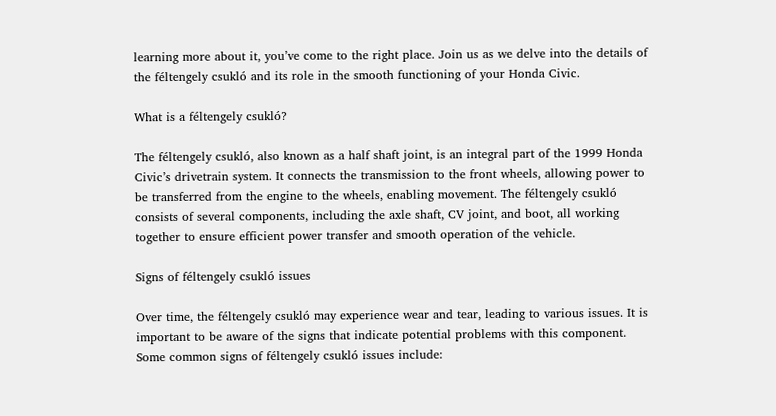learning more about it, you’ve come to the right place. Join us as we delve into the details of the féltengely csukló and its role in the smooth functioning of your Honda Civic.

What is a féltengely csukló?

The féltengely csukló, also known as a half shaft joint, is an integral part of the 1999 Honda Civic’s drivetrain system. It connects the transmission to the front wheels, allowing power to be transferred from the engine to the wheels, enabling movement. The féltengely csukló consists of several components, including the axle shaft, CV joint, and boot, all working together to ensure efficient power transfer and smooth operation of the vehicle.

Signs of féltengely csukló issues

Over time, the féltengely csukló may experience wear and tear, leading to various issues. It is important to be aware of the signs that indicate potential problems with this component. Some common signs of féltengely csukló issues include: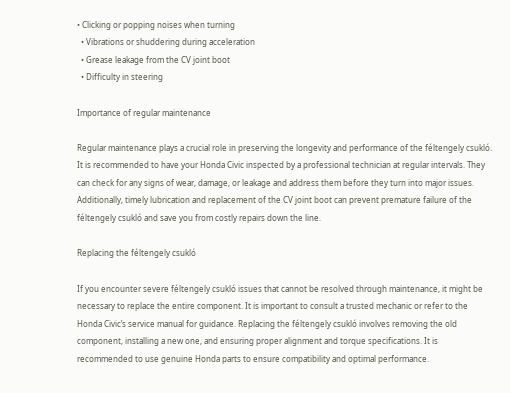• Clicking or popping noises when turning
  • Vibrations or shuddering during acceleration
  • Grease leakage from the CV joint boot
  • Difficulty in steering

Importance of regular maintenance

Regular maintenance plays a crucial role in preserving the longevity and performance of the féltengely csukló. It is recommended to have your Honda Civic inspected by a professional technician at regular intervals. They can check for any signs of wear, damage, or leakage and address them before they turn into major issues. Additionally, timely lubrication and replacement of the CV joint boot can prevent premature failure of the féltengely csukló and save you from costly repairs down the line.

Replacing the féltengely csukló

If you encounter severe féltengely csukló issues that cannot be resolved through maintenance, it might be necessary to replace the entire component. It is important to consult a trusted mechanic or refer to the Honda Civic’s service manual for guidance. Replacing the féltengely csukló involves removing the old component, installing a new one, and ensuring proper alignment and torque specifications. It is recommended to use genuine Honda parts to ensure compatibility and optimal performance.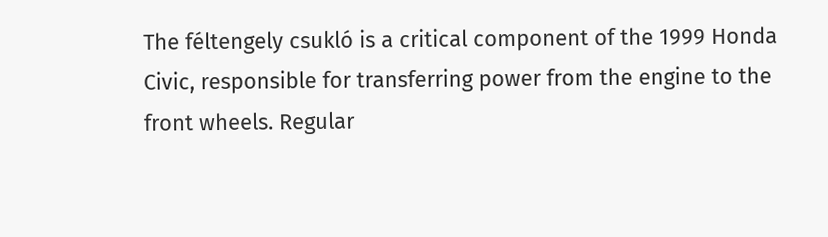The féltengely csukló is a critical component of the 1999 Honda Civic, responsible for transferring power from the engine to the front wheels. Regular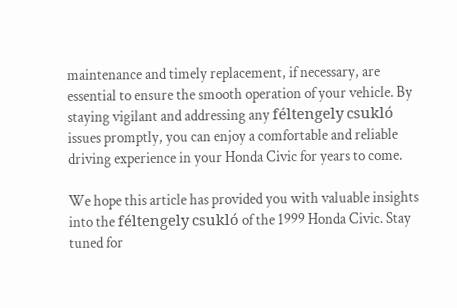maintenance and timely replacement, if necessary, are essential to ensure the smooth operation of your vehicle. By staying vigilant and addressing any féltengely csukló issues promptly, you can enjoy a comfortable and reliable driving experience in your Honda Civic for years to come.

We hope this article has provided you with valuable insights into the féltengely csukló of the 1999 Honda Civic. Stay tuned for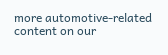more automotive-related content on our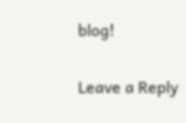blog!

Leave a Reply